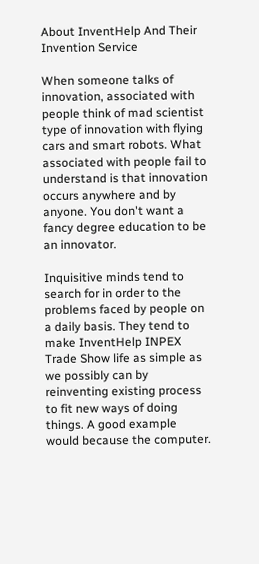About InventHelp And Their Invention Service

When someone talks of innovation, associated with people think of mad scientist type of innovation with flying cars and smart robots. What associated with people fail to understand is that innovation occurs anywhere and by anyone. You don't want a fancy degree education to be an innovator.

Inquisitive minds tend to search for in order to the problems faced by people on a daily basis. They tend to make InventHelp INPEX Trade Show life as simple as we possibly can by reinventing existing process to fit new ways of doing things. A good example would because the computer.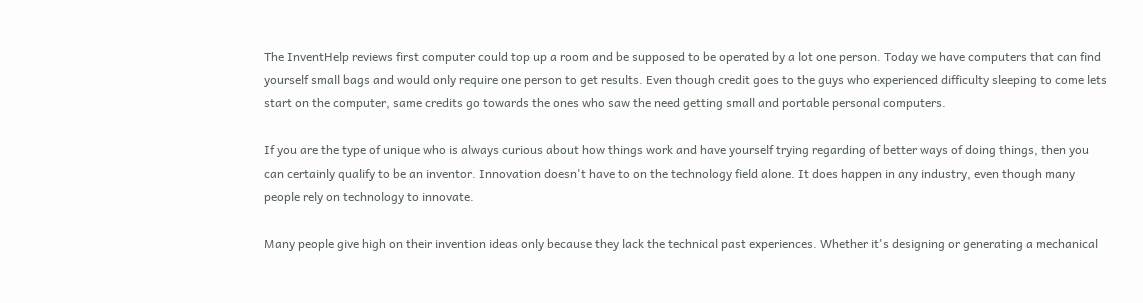The InventHelp reviews first computer could top up a room and be supposed to be operated by a lot one person. Today we have computers that can find yourself small bags and would only require one person to get results. Even though credit goes to the guys who experienced difficulty sleeping to come lets start on the computer, same credits go towards the ones who saw the need getting small and portable personal computers.

If you are the type of unique who is always curious about how things work and have yourself trying regarding of better ways of doing things, then you can certainly qualify to be an inventor. Innovation doesn't have to on the technology field alone. It does happen in any industry, even though many people rely on technology to innovate.

Many people give high on their invention ideas only because they lack the technical past experiences. Whether it's designing or generating a mechanical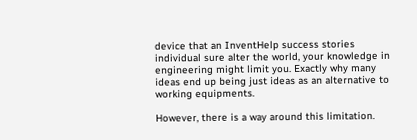device that an InventHelp success stories individual sure alter the world, your knowledge in engineering might limit you. Exactly why many ideas end up being just ideas as an alternative to working equipments.

However, there is a way around this limitation.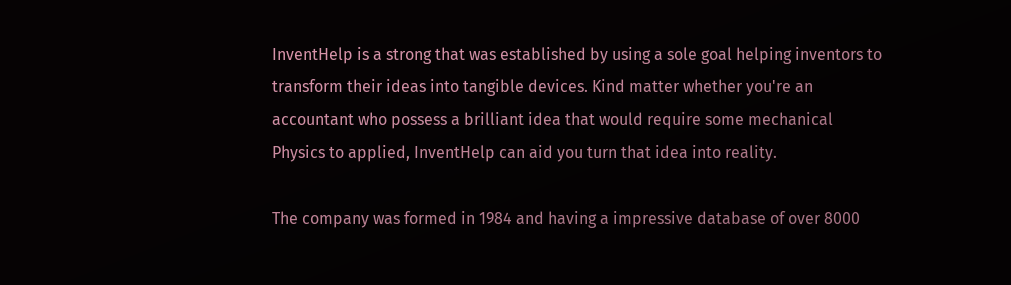InventHelp is a strong that was established by using a sole goal helping inventors to transform their ideas into tangible devices. Kind matter whether you're an accountant who possess a brilliant idea that would require some mechanical Physics to applied, InventHelp can aid you turn that idea into reality.

The company was formed in 1984 and having a impressive database of over 8000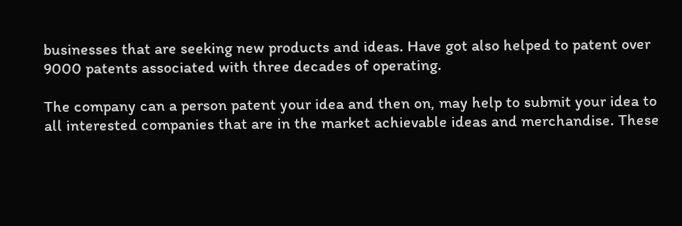businesses that are seeking new products and ideas. Have got also helped to patent over 9000 patents associated with three decades of operating.

The company can a person patent your idea and then on, may help to submit your idea to all interested companies that are in the market achievable ideas and merchandise. These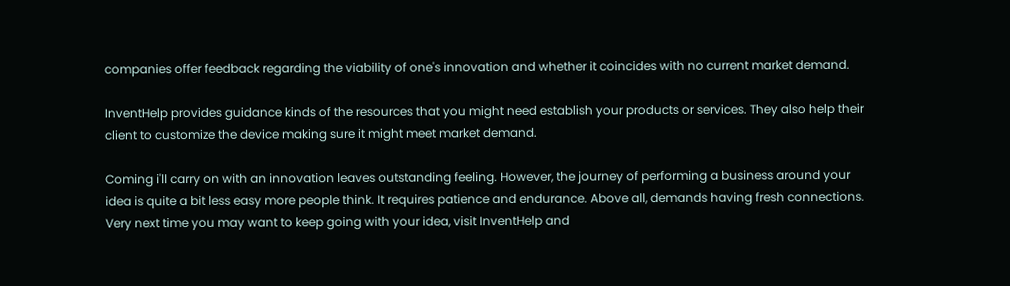companies offer feedback regarding the viability of one's innovation and whether it coincides with no current market demand.

InventHelp provides guidance kinds of the resources that you might need establish your products or services. They also help their client to customize the device making sure it might meet market demand.

Coming i'll carry on with an innovation leaves outstanding feeling. However, the journey of performing a business around your idea is quite a bit less easy more people think. It requires patience and endurance. Above all, demands having fresh connections. Very next time you may want to keep going with your idea, visit InventHelp and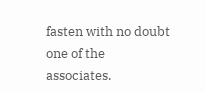fasten with no doubt one of the associates.